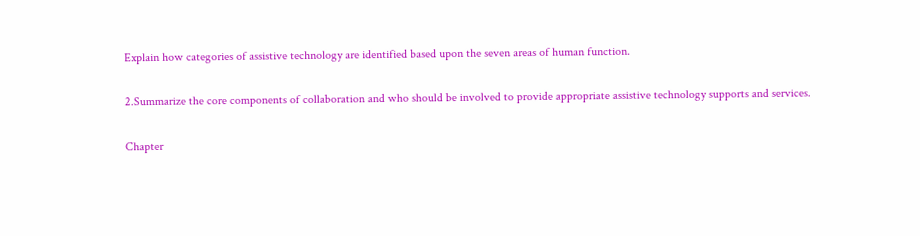Explain how categories of assistive technology are identified based upon the seven areas of human function.

2.Summarize the core components of collaboration and who should be involved to provide appropriate assistive technology supports and services.

Chapter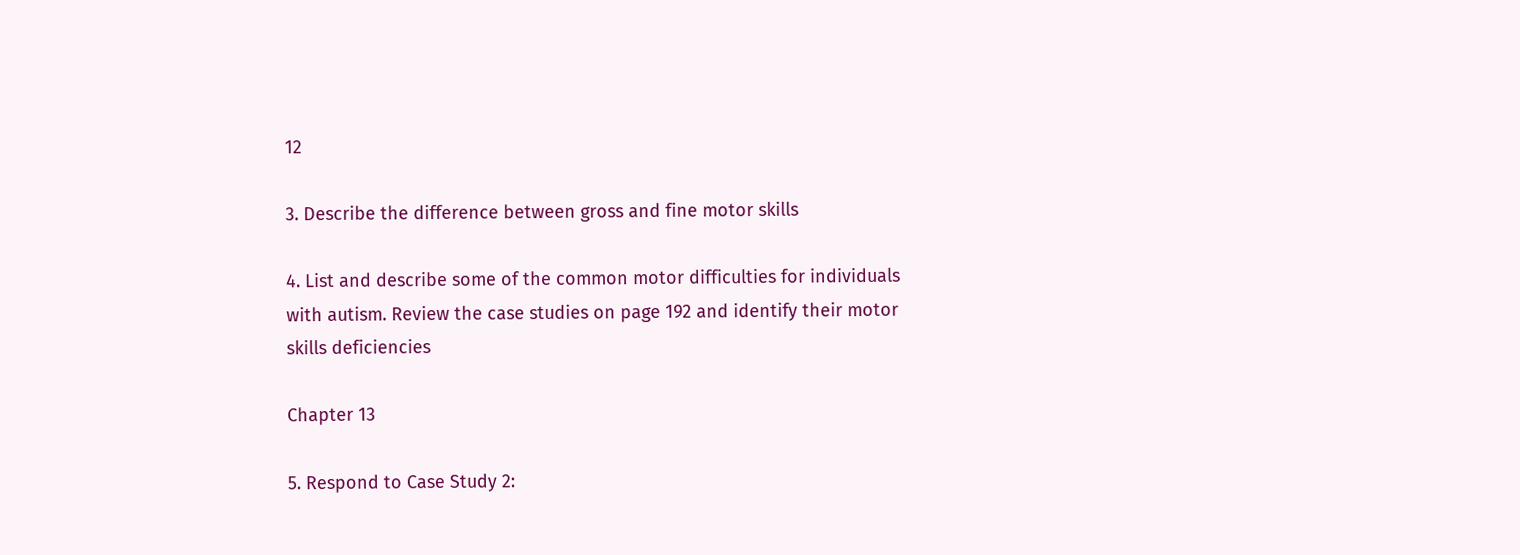12

3. Describe the difference between gross and fine motor skills

4. List and describe some of the common motor difficulties for individuals with autism. Review the case studies on page 192 and identify their motor skills deficiencies

Chapter 13

5. Respond to Case Study 2: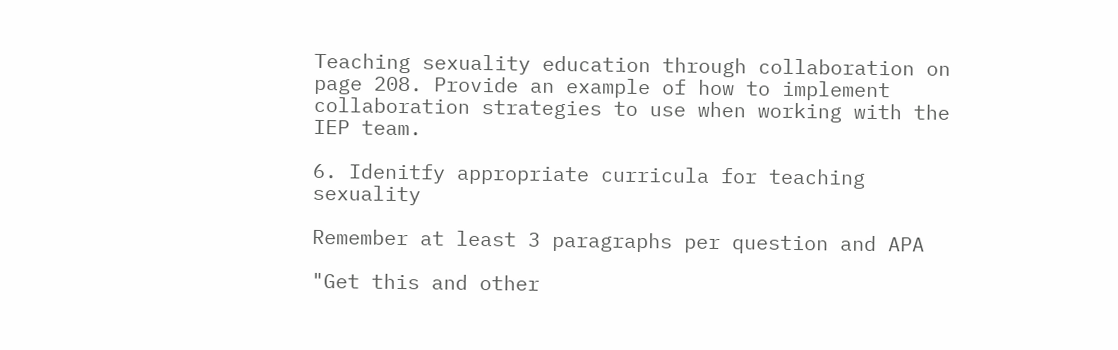Teaching sexuality education through collaboration on page 208. Provide an example of how to implement collaboration strategies to use when working with the IEP team.

6. Idenitfy appropriate curricula for teaching sexuality

Remember at least 3 paragraphs per question and APA

"Get this and other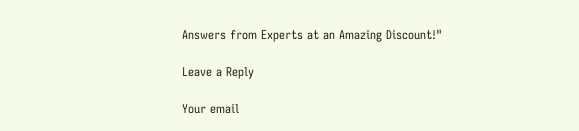Answers from Experts at an Amazing Discount!"

Leave a Reply

Your email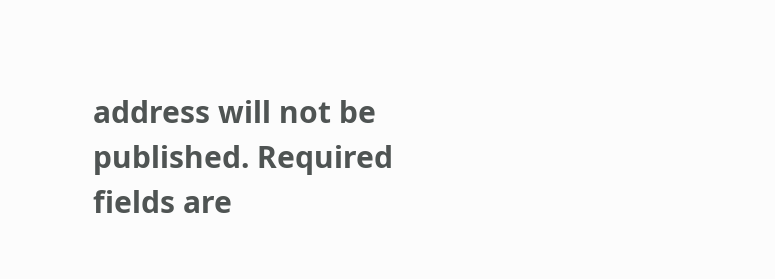address will not be published. Required fields are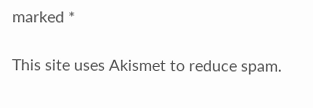marked *

This site uses Akismet to reduce spam.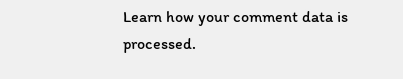Learn how your comment data is processed.